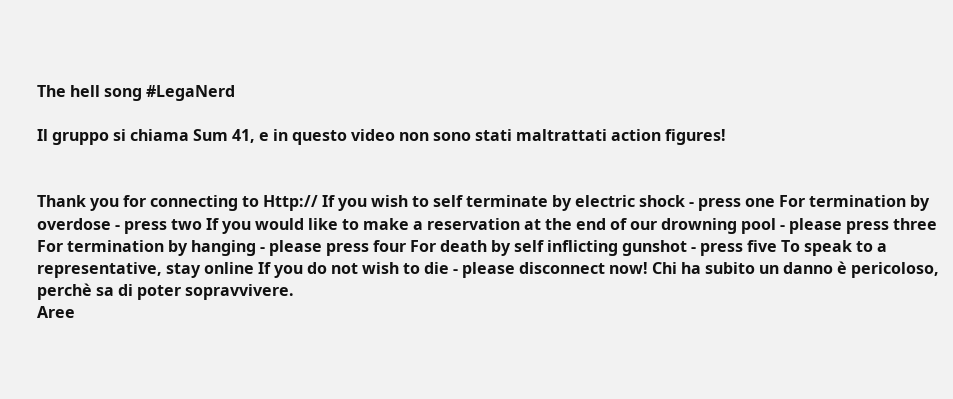The hell song #LegaNerd

Il gruppo si chiama Sum 41, e in questo video non sono stati maltrattati action figures!


Thank you for connecting to Http:// If you wish to self terminate by electric shock - press one For termination by overdose - press two If you would like to make a reservation at the end of our drowning pool - please press three For termination by hanging - please press four For death by self inflicting gunshot - press five To speak to a representative, stay online If you do not wish to die - please disconnect now! Chi ha subito un danno è pericoloso, perchè sa di poter sopravvivere.
Aree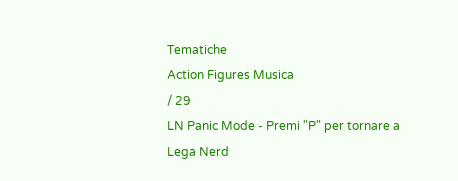Tematiche
Action Figures Musica
/ 29
LN Panic Mode - Premi "P" per tornare a Lega Nerd